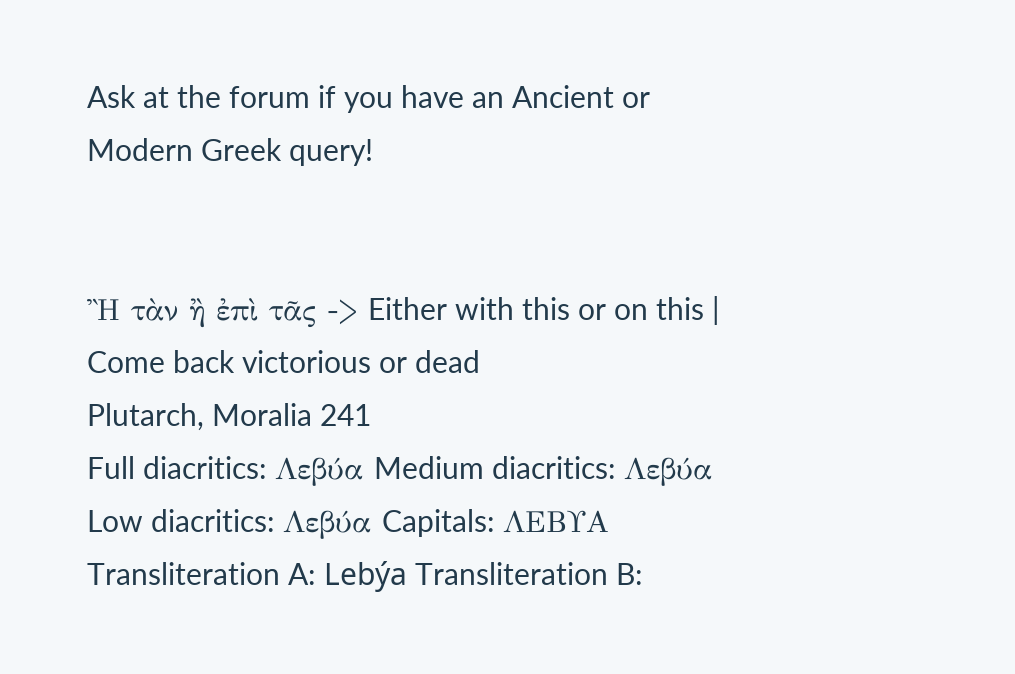Ask at the forum if you have an Ancient or Modern Greek query!


Ἢ τὰν ἢ ἐπὶ τᾶς -> Either with this or on this | Come back victorious or dead
Plutarch, Moralia 241
Full diacritics: Λεβύα Medium diacritics: Λεβύα Low diacritics: Λεβύα Capitals: ΛΕΒΥΑ
Transliteration A: Lebýa Transliteration B: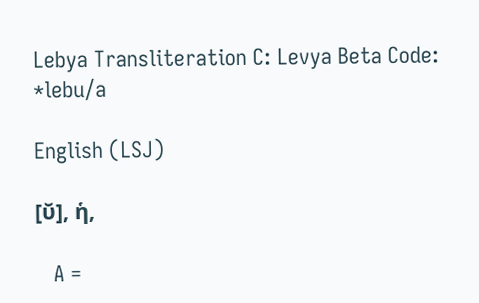Lebya Transliteration C: Levya Beta Code: *lebu/a

English (LSJ)

[ῠ], ἡ,

   A =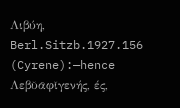Λιβύη, Berl.Sitzb.1927.156 (Cyrene):—hence Λεβῠᾱφῐγενής, ές,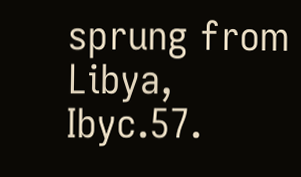sprung from Libya, Ibyc.57.